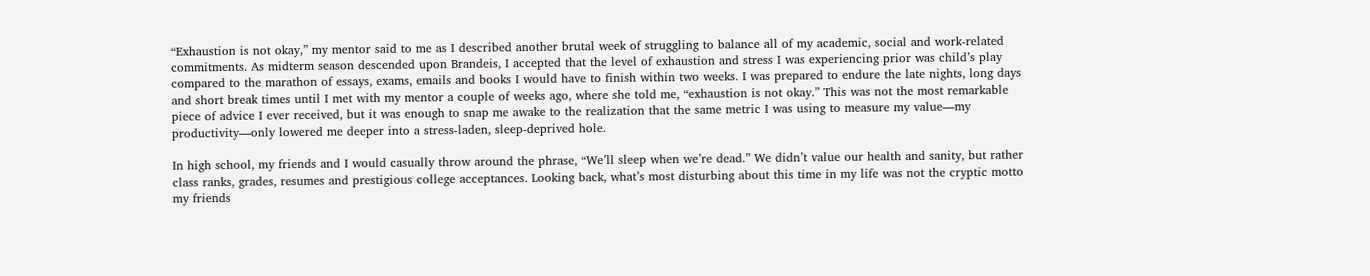“Exhaustion is not okay,” my mentor said to me as I described another brutal week of struggling to balance all of my academic, social and work-related commitments. As midterm season descended upon Brandeis, I accepted that the level of exhaustion and stress I was experiencing prior was child’s play compared to the marathon of essays, exams, emails and books I would have to finish within two weeks. I was prepared to endure the late nights, long days and short break times until I met with my mentor a couple of weeks ago, where she told me, “exhaustion is not okay.” This was not the most remarkable piece of advice I ever received, but it was enough to snap me awake to the realization that the same metric I was using to measure my value—my productivity—only lowered me deeper into a stress-laden, sleep-deprived hole.

In high school, my friends and I would casually throw around the phrase, “We’ll sleep when we’re dead.” We didn’t value our health and sanity, but rather class ranks, grades, resumes and prestigious college acceptances. Looking back, what’s most disturbing about this time in my life was not the cryptic motto my friends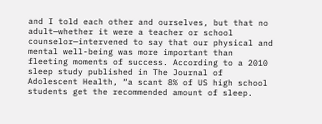and I told each other and ourselves, but that no adult—whether it were a teacher or school counselor—intervened to say that our physical and mental well-being was more important than fleeting moments of success. According to a 2010 sleep study published in The Journal of Adolescent Health, “a scant 8% of US high school students get the recommended amount of sleep.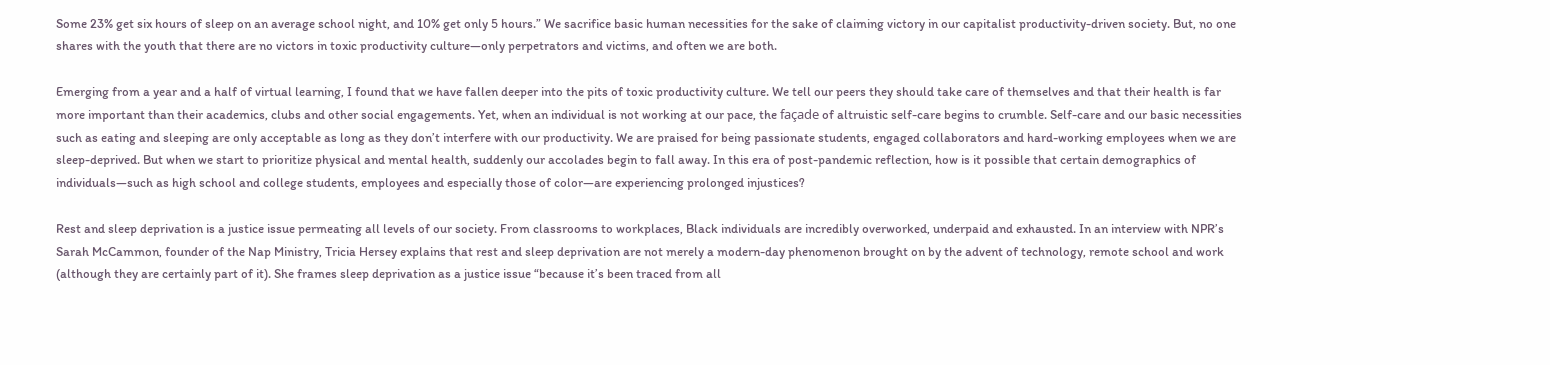Some 23% get six hours of sleep on an average school night, and 10% get only 5 hours.” We sacrifice basic human necessities for the sake of claiming victory in our capitalist productivity-driven society. But, no one shares with the youth that there are no victors in toxic productivity culture—only perpetrators and victims, and often we are both.

Emerging from a year and a half of virtual learning, I found that we have fallen deeper into the pits of toxic productivity culture. We tell our peers they should take care of themselves and that their health is far more important than their academics, clubs and other social engagements. Yet, when an individual is not working at our pace, the façade of altruistic self-care begins to crumble. Self-care and our basic necessities such as eating and sleeping are only acceptable as long as they don’t interfere with our productivity. We are praised for being passionate students, engaged collaborators and hard-working employees when we are sleep-deprived. But when we start to prioritize physical and mental health, suddenly our accolades begin to fall away. In this era of post-pandemic reflection, how is it possible that certain demographics of individuals—such as high school and college students, employees and especially those of color—are experiencing prolonged injustices?

Rest and sleep deprivation is a justice issue permeating all levels of our society. From classrooms to workplaces, Black individuals are incredibly overworked, underpaid and exhausted. In an interview with NPR’s Sarah McCammon, founder of the Nap Ministry, Tricia Hersey explains that rest and sleep deprivation are not merely a modern-day phenomenon brought on by the advent of technology, remote school and work (although they are certainly part of it). She frames sleep deprivation as a justice issue “because it’s been traced from all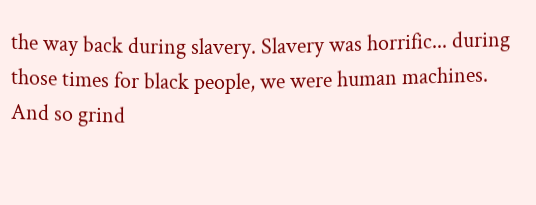the way back during slavery. Slavery was horrific... during those times for black people, we were human machines. And so grind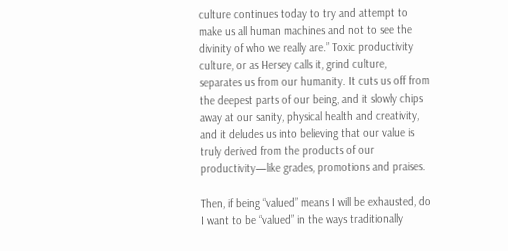culture continues today to try and attempt to make us all human machines and not to see the divinity of who we really are.” Toxic productivity culture, or as Hersey calls it, grind culture, separates us from our humanity. It cuts us off from the deepest parts of our being, and it slowly chips away at our sanity, physical health and creativity, and it deludes us into believing that our value is truly derived from the products of our productivity—like grades, promotions and praises.

Then, if being “valued” means I will be exhausted, do I want to be “valued” in the ways traditionally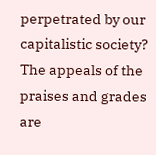perpetrated by our capitalistic society? The appeals of the praises and grades are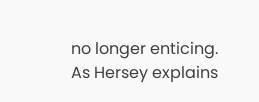no longer enticing. As Hersey explains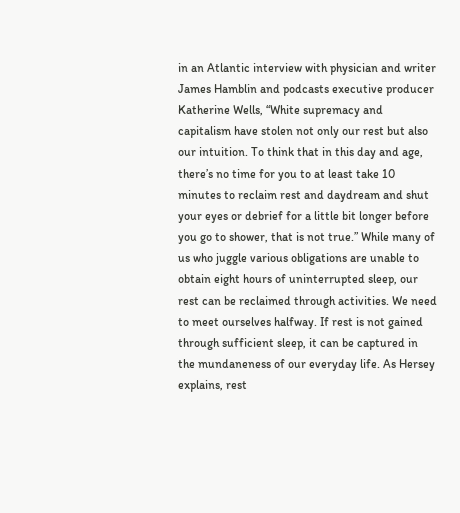in an Atlantic interview with physician and writer James Hamblin and podcasts executive producer Katherine Wells, “White supremacy and capitalism have stolen not only our rest but also our intuition. To think that in this day and age, there’s no time for you to at least take 10 minutes to reclaim rest and daydream and shut your eyes or debrief for a little bit longer before you go to shower, that is not true.” While many of us who juggle various obligations are unable to obtain eight hours of uninterrupted sleep, our rest can be reclaimed through activities. We need to meet ourselves halfway. If rest is not gained through sufficient sleep, it can be captured in the mundaneness of our everyday life. As Hersey explains, rest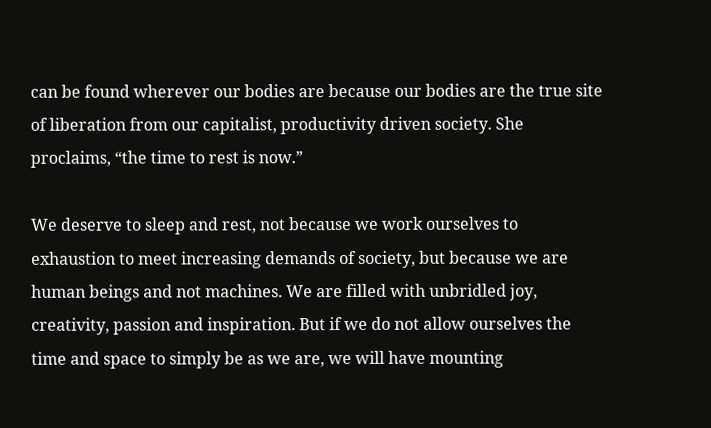can be found wherever our bodies are because our bodies are the true site of liberation from our capitalist, productivity driven society. She proclaims, “the time to rest is now.”

We deserve to sleep and rest, not because we work ourselves to exhaustion to meet increasing demands of society, but because we are human beings and not machines. We are filled with unbridled joy, creativity, passion and inspiration. But if we do not allow ourselves the time and space to simply be as we are, we will have mounting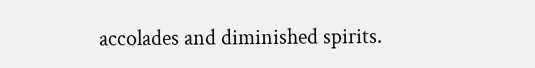accolades and diminished spirits.